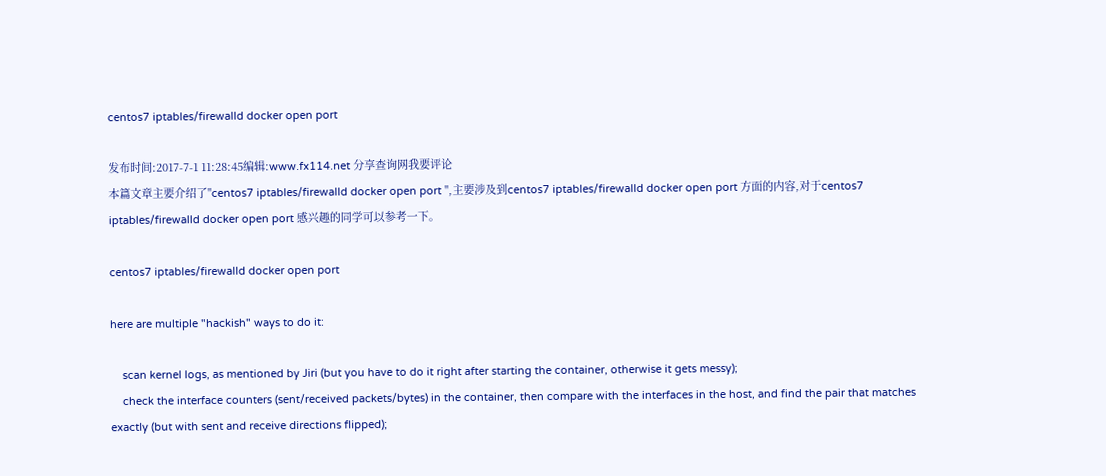centos7 iptables/firewalld docker open port

发布时间:2017-7-1 11:28:45编辑:www.fx114.net 分享查询网我要评论
本篇文章主要介绍了"centos7 iptables/firewalld docker open port ",主要涉及到centos7 iptables/firewalld docker open port 方面的内容,对于centos7 iptables/firewalld docker open port 感兴趣的同学可以参考一下。

centos7 iptables/firewalld docker open port

here are multiple "hackish" ways to do it:

    scan kernel logs, as mentioned by Jiri (but you have to do it right after starting the container, otherwise it gets messy);
    check the interface counters (sent/received packets/bytes) in the container, then compare with the interfaces in the host, and find the pair that matches exactly (but with sent and receive directions flipped);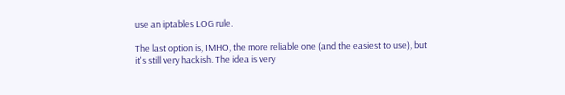use an iptables LOG rule.

The last option is, IMHO, the more reliable one (and the easiest to use), but it's still very hackish. The idea is very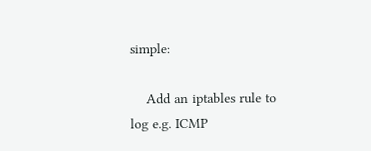simple:

    Add an iptables rule to log e.g. ICMP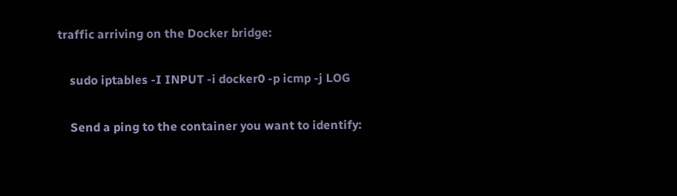traffic arriving on the Docker bridge:

    sudo iptables -I INPUT -i docker0 -p icmp -j LOG

    Send a ping to the container you want to identify: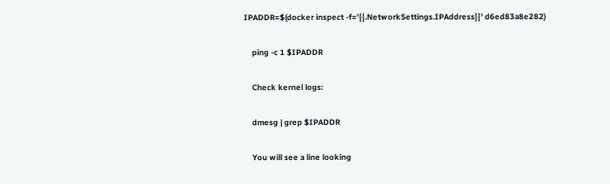IPADDR=$(docker inspect -f='{{.NetworkSettings.IPAddress}}' d6ed83a8e282)

    ping -c 1 $IPADDR

    Check kernel logs:

    dmesg | grep $IPADDR

    You will see a line looking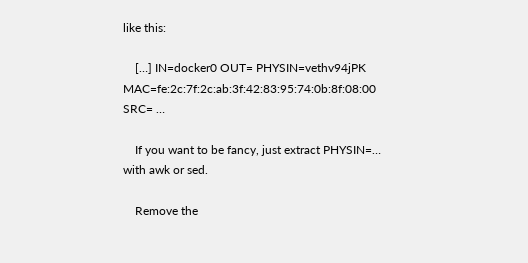like this:

    […] IN=docker0 OUT= PHYSIN=vethv94jPK MAC=fe:2c:7f:2c:ab:3f:42:83:95:74:0b:8f:08:00 SRC= …

    If you want to be fancy, just extract PHYSIN=… with awk or sed.

    Remove the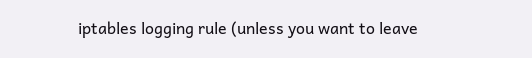iptables logging rule (unless you want to leave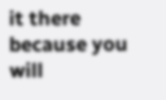it there because you will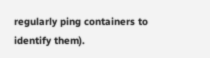regularly ping containers to identify them).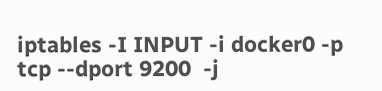iptables -I INPUT -i docker0 -p tcp --dport 9200  -j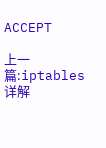ACCEPT

上一篇:iptables 详解